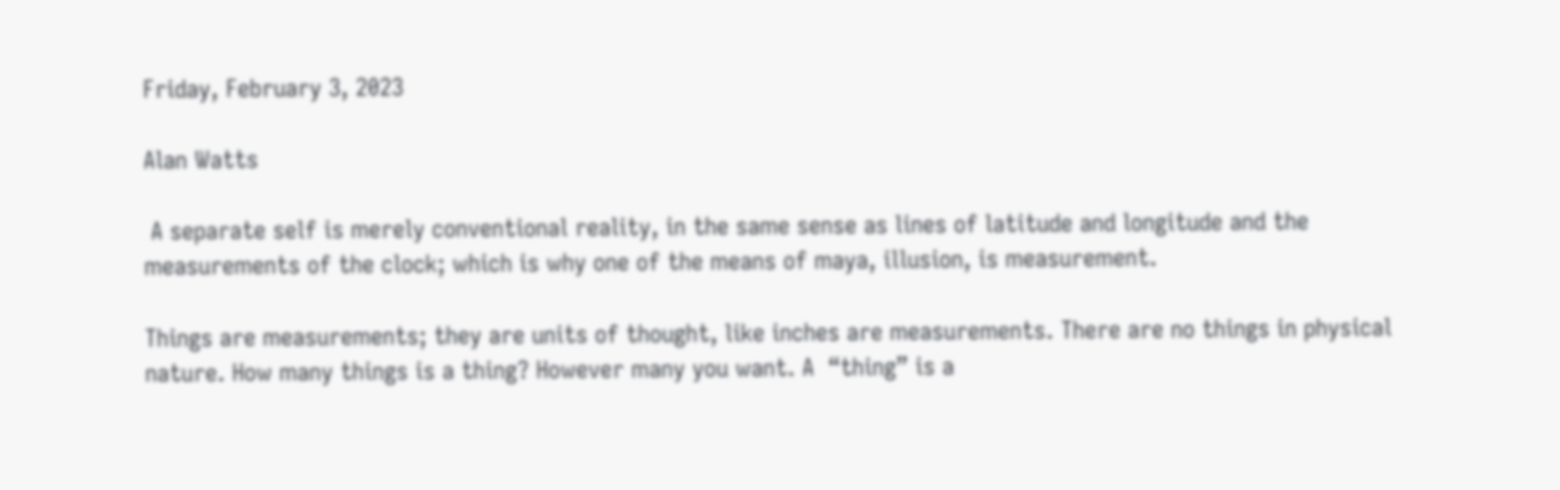Friday, February 3, 2023

Alan Watts

 A separate self is merely conventional reality, in the same sense as lines of latitude and longitude and the measurements of the clock; which is why one of the means of maya, illusion, is measurement.

Things are measurements; they are units of thought, like inches are measurements. There are no things in physical nature. How many things is a thing? However many you want. A  “thing” is a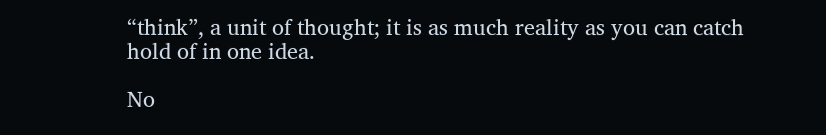“think”, a unit of thought; it is as much reality as you can catch hold of in one idea.

No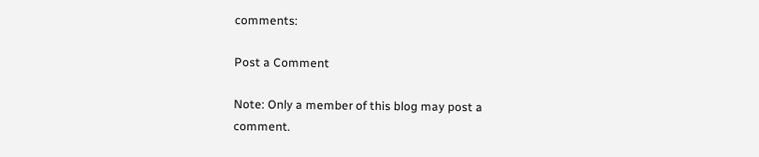comments:

Post a Comment

Note: Only a member of this blog may post a comment.